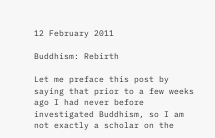12 February 2011

Buddhism: Rebirth

Let me preface this post by saying that prior to a few weeks ago I had never before investigated Buddhism, so I am not exactly a scholar on the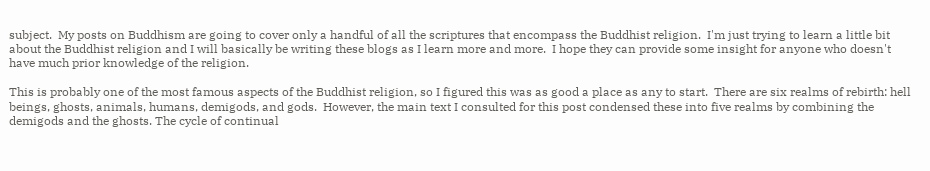subject.  My posts on Buddhism are going to cover only a handful of all the scriptures that encompass the Buddhist religion.  I'm just trying to learn a little bit about the Buddhist religion and I will basically be writing these blogs as I learn more and more.  I hope they can provide some insight for anyone who doesn't have much prior knowledge of the religion.

This is probably one of the most famous aspects of the Buddhist religion, so I figured this was as good a place as any to start.  There are six realms of rebirth: hell beings, ghosts, animals, humans, demigods, and gods.  However, the main text I consulted for this post condensed these into five realms by combining the demigods and the ghosts. The cycle of continual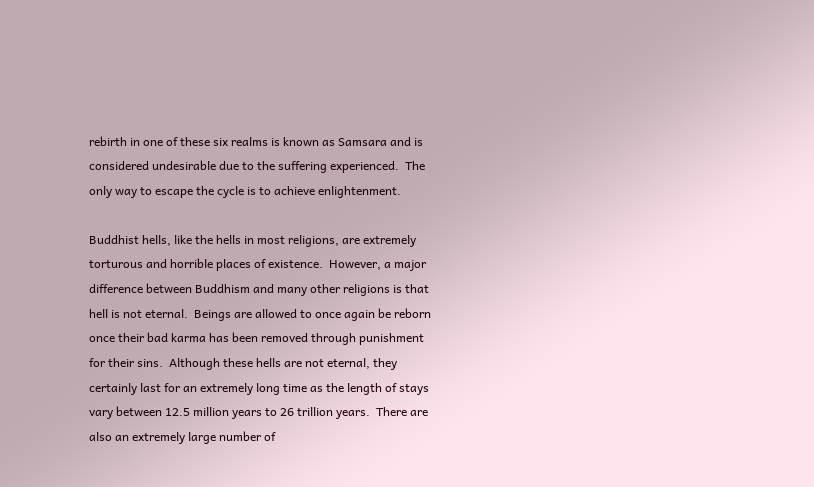rebirth in one of these six realms is known as Samsara and is considered undesirable due to the suffering experienced.  The only way to escape the cycle is to achieve enlightenment.

Buddhist hells, like the hells in most religions, are extremely torturous and horrible places of existence.  However, a major difference between Buddhism and many other religions is that hell is not eternal.  Beings are allowed to once again be reborn once their bad karma has been removed through punishment for their sins.  Although these hells are not eternal, they certainly last for an extremely long time as the length of stays vary between 12.5 million years to 26 trillion years.  There are also an extremely large number of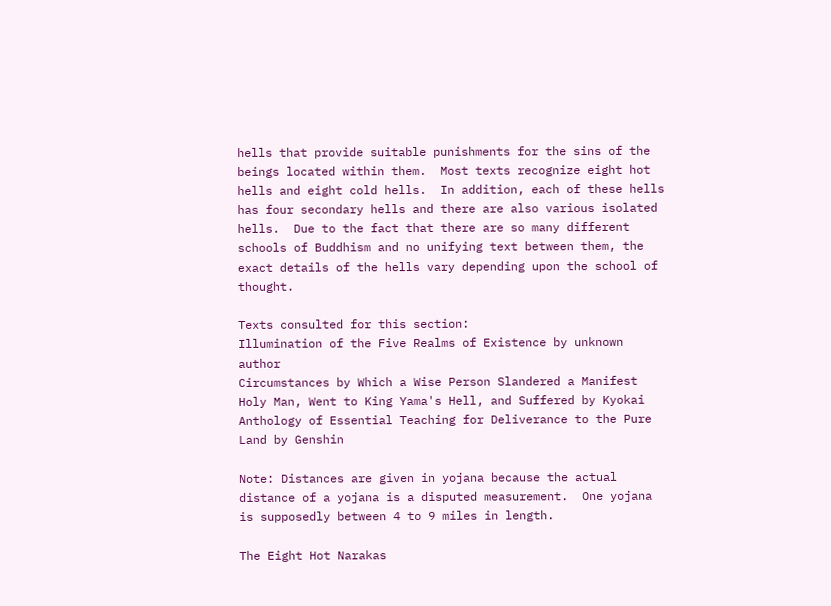hells that provide suitable punishments for the sins of the beings located within them.  Most texts recognize eight hot hells and eight cold hells.  In addition, each of these hells has four secondary hells and there are also various isolated hells.  Due to the fact that there are so many different schools of Buddhism and no unifying text between them, the exact details of the hells vary depending upon the school of thought.

Texts consulted for this section:
Illumination of the Five Realms of Existence by unknown author
Circumstances by Which a Wise Person Slandered a Manifest Holy Man, Went to King Yama's Hell, and Suffered by Kyokai
Anthology of Essential Teaching for Deliverance to the Pure Land by Genshin

Note: Distances are given in yojana because the actual distance of a yojana is a disputed measurement.  One yojana is supposedly between 4 to 9 miles in length.

The Eight Hot Narakas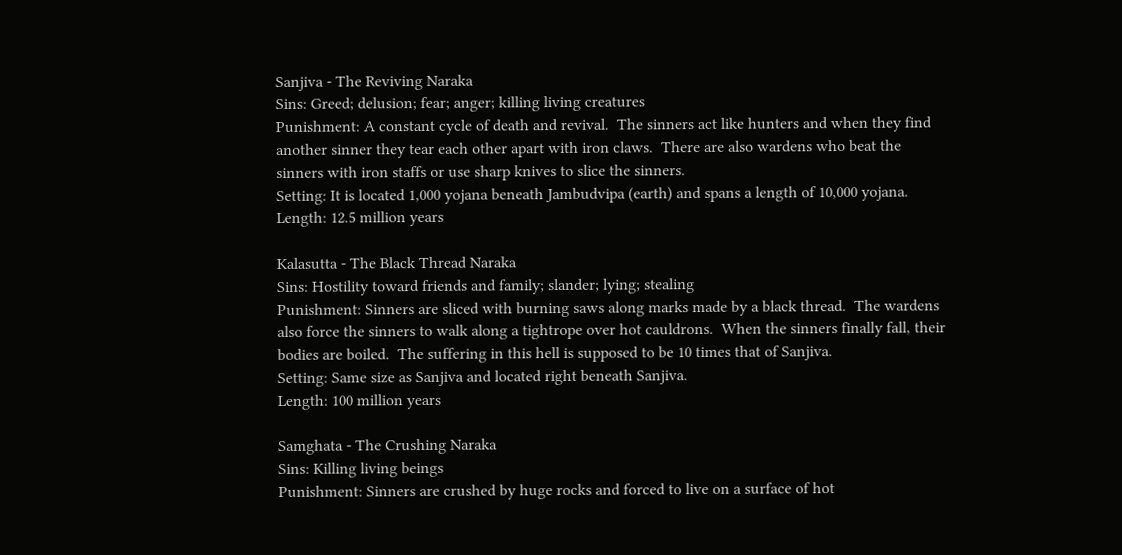Sanjiva - The Reviving Naraka
Sins: Greed; delusion; fear; anger; killing living creatures
Punishment: A constant cycle of death and revival.  The sinners act like hunters and when they find another sinner they tear each other apart with iron claws.  There are also wardens who beat the sinners with iron staffs or use sharp knives to slice the sinners.
Setting: It is located 1,000 yojana beneath Jambudvipa (earth) and spans a length of 10,000 yojana.
Length: 12.5 million years

Kalasutta - The Black Thread Naraka
Sins: Hostility toward friends and family; slander; lying; stealing
Punishment: Sinners are sliced with burning saws along marks made by a black thread.  The wardens also force the sinners to walk along a tightrope over hot cauldrons.  When the sinners finally fall, their bodies are boiled.  The suffering in this hell is supposed to be 10 times that of Sanjiva.
Setting: Same size as Sanjiva and located right beneath Sanjiva.
Length: 100 million years

Samghata - The Crushing Naraka
Sins: Killing living beings
Punishment: Sinners are crushed by huge rocks and forced to live on a surface of hot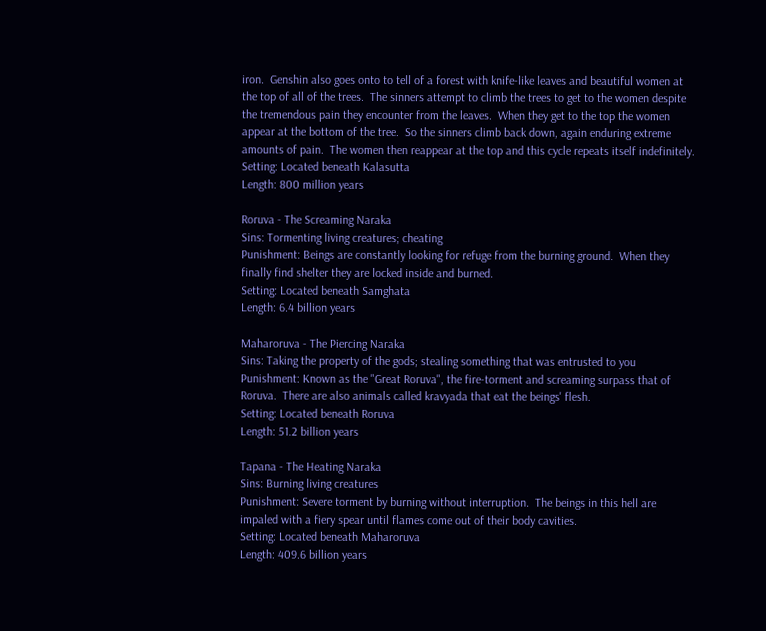iron.  Genshin also goes onto to tell of a forest with knife-like leaves and beautiful women at the top of all of the trees.  The sinners attempt to climb the trees to get to the women despite the tremendous pain they encounter from the leaves.  When they get to the top the women appear at the bottom of the tree.  So the sinners climb back down, again enduring extreme amounts of pain.  The women then reappear at the top and this cycle repeats itself indefinitely.
Setting: Located beneath Kalasutta
Length: 800 million years

Roruva - The Screaming Naraka
Sins: Tormenting living creatures; cheating
Punishment: Beings are constantly looking for refuge from the burning ground.  When they finally find shelter they are locked inside and burned.
Setting: Located beneath Samghata
Length: 6.4 billion years

Maharoruva - The Piercing Naraka
Sins: Taking the property of the gods; stealing something that was entrusted to you
Punishment: Known as the "Great Roruva", the fire-torment and screaming surpass that of Roruva.  There are also animals called kravyada that eat the beings' flesh.
Setting: Located beneath Roruva
Length: 51.2 billion years

Tapana - The Heating Naraka
Sins: Burning living creatures
Punishment: Severe torment by burning without interruption.  The beings in this hell are impaled with a fiery spear until flames come out of their body cavities.
Setting: Located beneath Maharoruva
Length: 409.6 billion years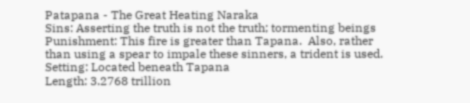Patapana - The Great Heating Naraka
Sins: Asserting the truth is not the truth; tormenting beings
Punishment: This fire is greater than Tapana.  Also, rather than using a spear to impale these sinners, a trident is used.
Setting: Located beneath Tapana
Length: 3.2768 trillion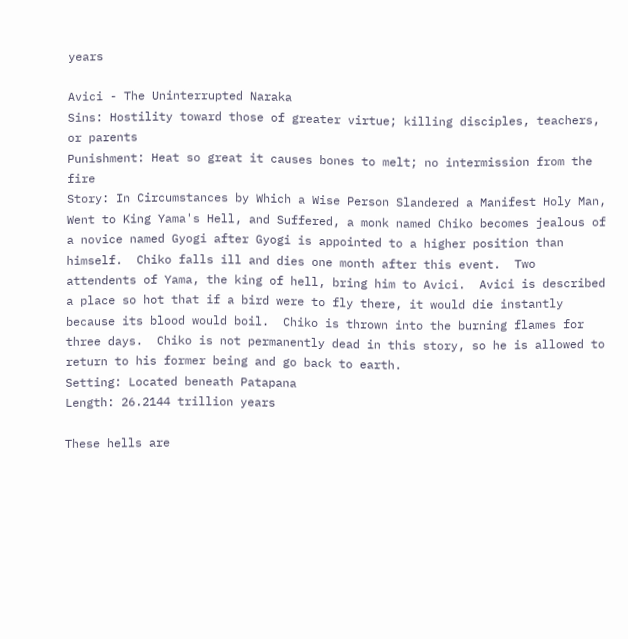years

Avici - The Uninterrupted Naraka
Sins: Hostility toward those of greater virtue; killing disciples, teachers, or parents
Punishment: Heat so great it causes bones to melt; no intermission from the fire
Story: In Circumstances by Which a Wise Person Slandered a Manifest Holy Man, Went to King Yama's Hell, and Suffered, a monk named Chiko becomes jealous of a novice named Gyogi after Gyogi is appointed to a higher position than himself.  Chiko falls ill and dies one month after this event.  Two attendents of Yama, the king of hell, bring him to Avici.  Avici is described a place so hot that if a bird were to fly there, it would die instantly because its blood would boil.  Chiko is thrown into the burning flames for three days.  Chiko is not permanently dead in this story, so he is allowed to return to his former being and go back to earth.
Setting: Located beneath Patapana
Length: 26.2144 trillion years

These hells are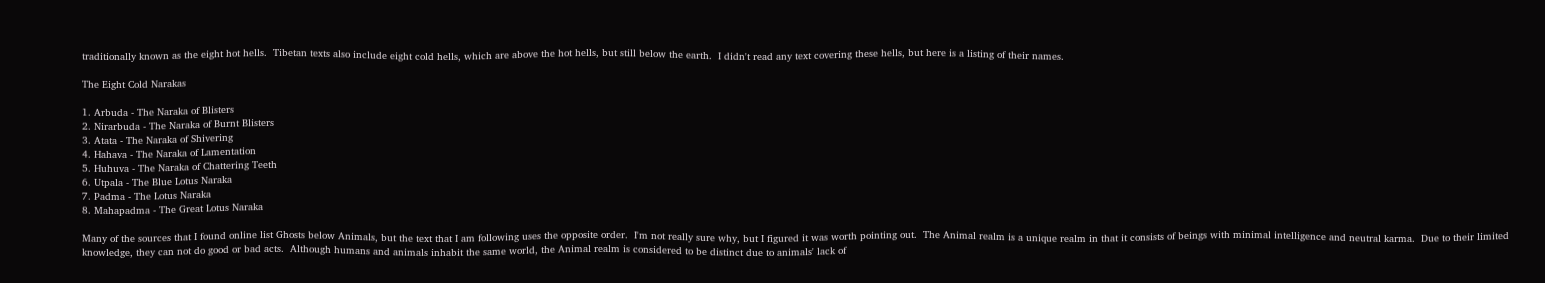traditionally known as the eight hot hells.  Tibetan texts also include eight cold hells, which are above the hot hells, but still below the earth.  I didn't read any text covering these hells, but here is a listing of their names.

The Eight Cold Narakas

1. Arbuda - The Naraka of Blisters
2. Nirarbuda - The Naraka of Burnt Blisters
3. Atata - The Naraka of Shivering
4. Hahava - The Naraka of Lamentation
5. Huhuva - The Naraka of Chattering Teeth
6. Utpala - The Blue Lotus Naraka
7. Padma - The Lotus Naraka
8. Mahapadma - The Great Lotus Naraka

Many of the sources that I found online list Ghosts below Animals, but the text that I am following uses the opposite order.  I'm not really sure why, but I figured it was worth pointing out.  The Animal realm is a unique realm in that it consists of beings with minimal intelligence and neutral karma.  Due to their limited knowledge, they can not do good or bad acts.  Although humans and animals inhabit the same world, the Animal realm is considered to be distinct due to animals' lack of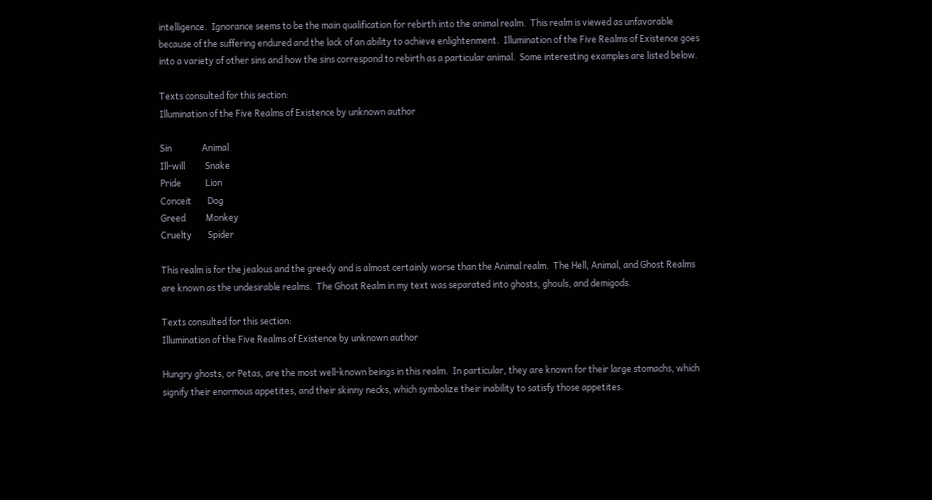intelligence.  Ignorance seems to be the main qualification for rebirth into the animal realm.  This realm is viewed as unfavorable because of the suffering endured and the lack of an ability to achieve enlightenment.  Illumination of the Five Realms of Existence goes into a variety of other sins and how the sins correspond to rebirth as a particular animal.  Some interesting examples are listed below.

Texts consulted for this section:
Illumination of the Five Realms of Existence by unknown author

Sin               Animal
Ill-will          Snake
Pride            Lion
Conceit        Dog
Greed          Monkey
Cruelty        Spider

This realm is for the jealous and the greedy and is almost certainly worse than the Animal realm.  The Hell, Animal, and Ghost Realms are known as the undesirable realms.  The Ghost Realm in my text was separated into ghosts, ghouls, and demigods.

Texts consulted for this section:
Illumination of the Five Realms of Existence by unknown author

Hungry ghosts, or Petas, are the most well-known beings in this realm.  In particular, they are known for their large stomachs, which signify their enormous appetites, and their skinny necks, which symbolize their inability to satisfy those appetites.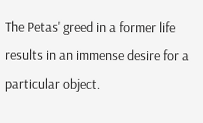The Petas' greed in a former life results in an immense desire for a particular object.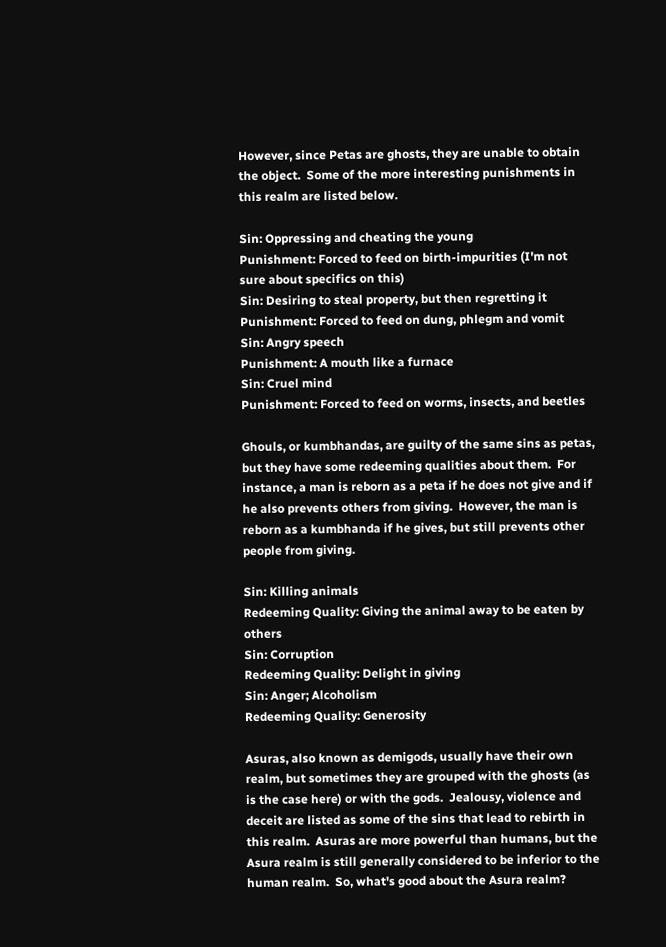However, since Petas are ghosts, they are unable to obtain the object.  Some of the more interesting punishments in this realm are listed below.

Sin: Oppressing and cheating the young
Punishment: Forced to feed on birth-impurities (I'm not sure about specifics on this)
Sin: Desiring to steal property, but then regretting it
Punishment: Forced to feed on dung, phlegm and vomit
Sin: Angry speech
Punishment: A mouth like a furnace
Sin: Cruel mind
Punishment: Forced to feed on worms, insects, and beetles

Ghouls, or kumbhandas, are guilty of the same sins as petas, but they have some redeeming qualities about them.  For instance, a man is reborn as a peta if he does not give and if he also prevents others from giving.  However, the man is reborn as a kumbhanda if he gives, but still prevents other people from giving.

Sin: Killing animals
Redeeming Quality: Giving the animal away to be eaten by others
Sin: Corruption
Redeeming Quality: Delight in giving
Sin: Anger; Alcoholism
Redeeming Quality: Generosity

Asuras, also known as demigods, usually have their own realm, but sometimes they are grouped with the ghosts (as is the case here) or with the gods.  Jealousy, violence and deceit are listed as some of the sins that lead to rebirth in this realm.  Asuras are more powerful than humans, but the Asura realm is still generally considered to be inferior to the human realm.  So, what's good about the Asura realm?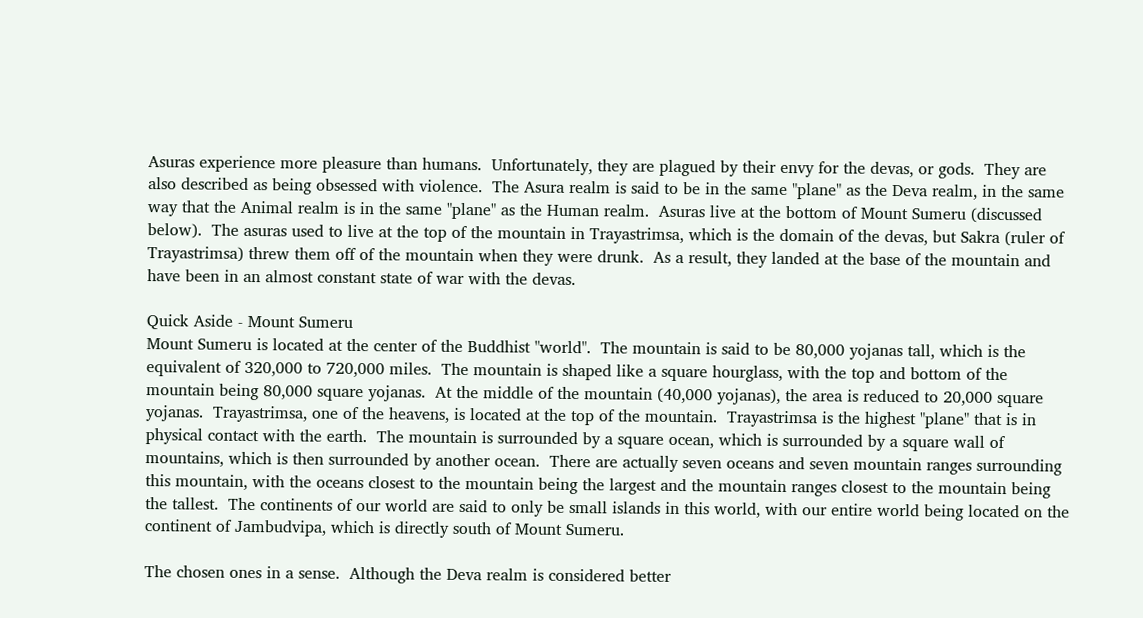Asuras experience more pleasure than humans.  Unfortunately, they are plagued by their envy for the devas, or gods.  They are also described as being obsessed with violence.  The Asura realm is said to be in the same "plane" as the Deva realm, in the same way that the Animal realm is in the same "plane" as the Human realm.  Asuras live at the bottom of Mount Sumeru (discussed below).  The asuras used to live at the top of the mountain in Trayastrimsa, which is the domain of the devas, but Sakra (ruler of Trayastrimsa) threw them off of the mountain when they were drunk.  As a result, they landed at the base of the mountain and have been in an almost constant state of war with the devas.

Quick Aside - Mount Sumeru
Mount Sumeru is located at the center of the Buddhist "world".  The mountain is said to be 80,000 yojanas tall, which is the equivalent of 320,000 to 720,000 miles.  The mountain is shaped like a square hourglass, with the top and bottom of the mountain being 80,000 square yojanas.  At the middle of the mountain (40,000 yojanas), the area is reduced to 20,000 square yojanas.  Trayastrimsa, one of the heavens, is located at the top of the mountain.  Trayastrimsa is the highest "plane" that is in physical contact with the earth.  The mountain is surrounded by a square ocean, which is surrounded by a square wall of mountains, which is then surrounded by another ocean.  There are actually seven oceans and seven mountain ranges surrounding this mountain, with the oceans closest to the mountain being the largest and the mountain ranges closest to the mountain being the tallest.  The continents of our world are said to only be small islands in this world, with our entire world being located on the continent of Jambudvipa, which is directly south of Mount Sumeru.

The chosen ones in a sense.  Although the Deva realm is considered better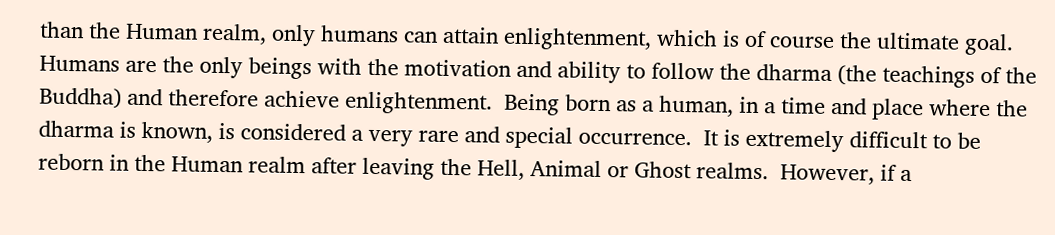than the Human realm, only humans can attain enlightenment, which is of course the ultimate goal.  Humans are the only beings with the motivation and ability to follow the dharma (the teachings of the Buddha) and therefore achieve enlightenment.  Being born as a human, in a time and place where the dharma is known, is considered a very rare and special occurrence.  It is extremely difficult to be reborn in the Human realm after leaving the Hell, Animal or Ghost realms.  However, if a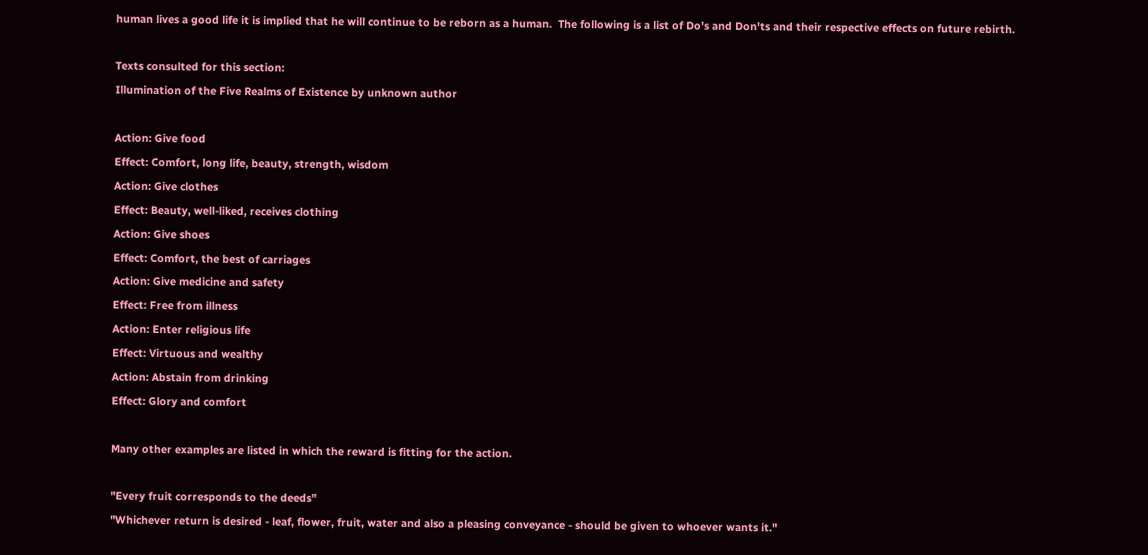human lives a good life it is implied that he will continue to be reborn as a human.  The following is a list of Do's and Don'ts and their respective effects on future rebirth.

Texts consulted for this section:
Illumination of the Five Realms of Existence by unknown author

Action: Give food
Effect: Comfort, long life, beauty, strength, wisdom
Action: Give clothes
Effect: Beauty, well-liked, receives clothing
Action: Give shoes
Effect: Comfort, the best of carriages
Action: Give medicine and safety
Effect: Free from illness
Action: Enter religious life
Effect: Virtuous and wealthy
Action: Abstain from drinking
Effect: Glory and comfort

Many other examples are listed in which the reward is fitting for the action.

"Every fruit corresponds to the deeds"
"Whichever return is desired - leaf, flower, fruit, water and also a pleasing conveyance - should be given to whoever wants it."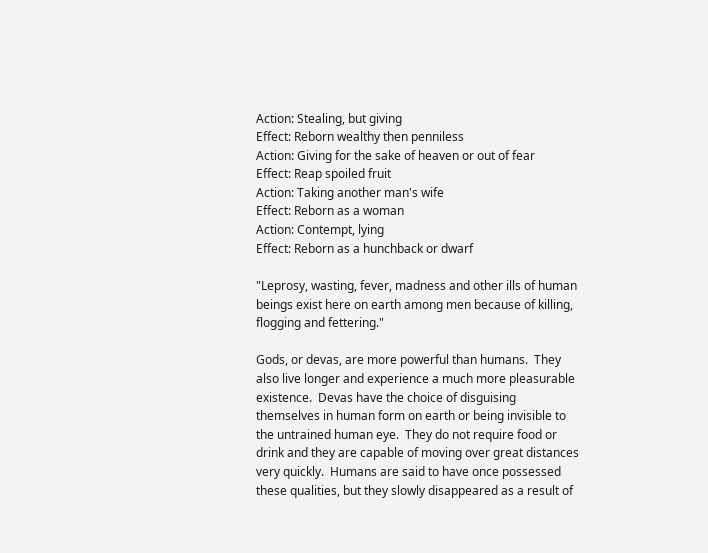Action: Stealing, but giving
Effect: Reborn wealthy then penniless
Action: Giving for the sake of heaven or out of fear
Effect: Reap spoiled fruit
Action: Taking another man's wife
Effect: Reborn as a woman
Action: Contempt, lying
Effect: Reborn as a hunchback or dwarf

"Leprosy, wasting, fever, madness and other ills of human beings exist here on earth among men because of killing, flogging and fettering."

Gods, or devas, are more powerful than humans.  They also live longer and experience a much more pleasurable existence.  Devas have the choice of disguising themselves in human form on earth or being invisible to the untrained human eye.  They do not require food or drink and they are capable of moving over great distances very quickly.  Humans are said to have once possessed these qualities, but they slowly disappeared as a result of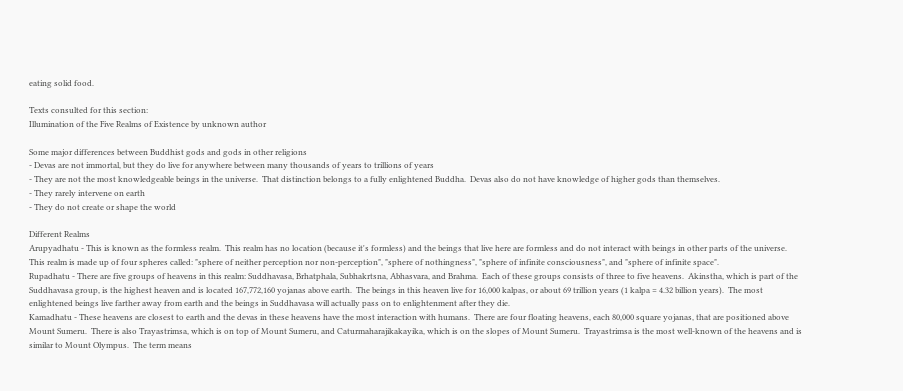eating solid food.

Texts consulted for this section:
Illumination of the Five Realms of Existence by unknown author

Some major differences between Buddhist gods and gods in other religions
- Devas are not immortal, but they do live for anywhere between many thousands of years to trillions of years
- They are not the most knowledgeable beings in the universe.  That distinction belongs to a fully enlightened Buddha.  Devas also do not have knowledge of higher gods than themselves.
- They rarely intervene on earth
- They do not create or shape the world

Different Realms
Arupyadhatu - This is known as the formless realm.  This realm has no location (because it's formless) and the beings that live here are formless and do not interact with beings in other parts of the universe.  This realm is made up of four spheres called: "sphere of neither perception nor non-perception", "sphere of nothingness", "sphere of infinite consciousness", and "sphere of infinite space".
Rupadhatu - There are five groups of heavens in this realm: Suddhavasa, Brhatphala, Subhakrtsna, Abhasvara, and Brahma.  Each of these groups consists of three to five heavens.  Akinstha, which is part of the Suddhavasa group, is the highest heaven and is located 167,772,160 yojanas above earth.  The beings in this heaven live for 16,000 kalpas, or about 69 trillion years (1 kalpa = 4.32 billion years).  The most enlightened beings live farther away from earth and the beings in Suddhavasa will actually pass on to enlightenment after they die.
Kamadhatu - These heavens are closest to earth and the devas in these heavens have the most interaction with humans.  There are four floating heavens, each 80,000 square yojanas, that are positioned above Mount Sumeru.  There is also Trayastrimsa, which is on top of Mount Sumeru, and Caturmaharajikakayika, which is on the slopes of Mount Sumeru.  Trayastrimsa is the most well-known of the heavens and is similar to Mount Olympus.  The term means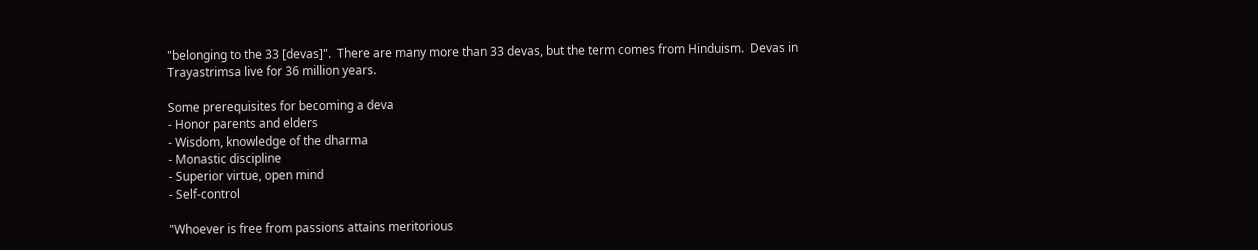"belonging to the 33 [devas]".  There are many more than 33 devas, but the term comes from Hinduism.  Devas in Trayastrimsa live for 36 million years.

Some prerequisites for becoming a deva
- Honor parents and elders
- Wisdom, knowledge of the dharma
- Monastic discipline
- Superior virtue, open mind
- Self-control

"Whoever is free from passions attains meritorious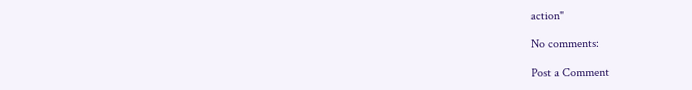action"

No comments:

Post a Comment